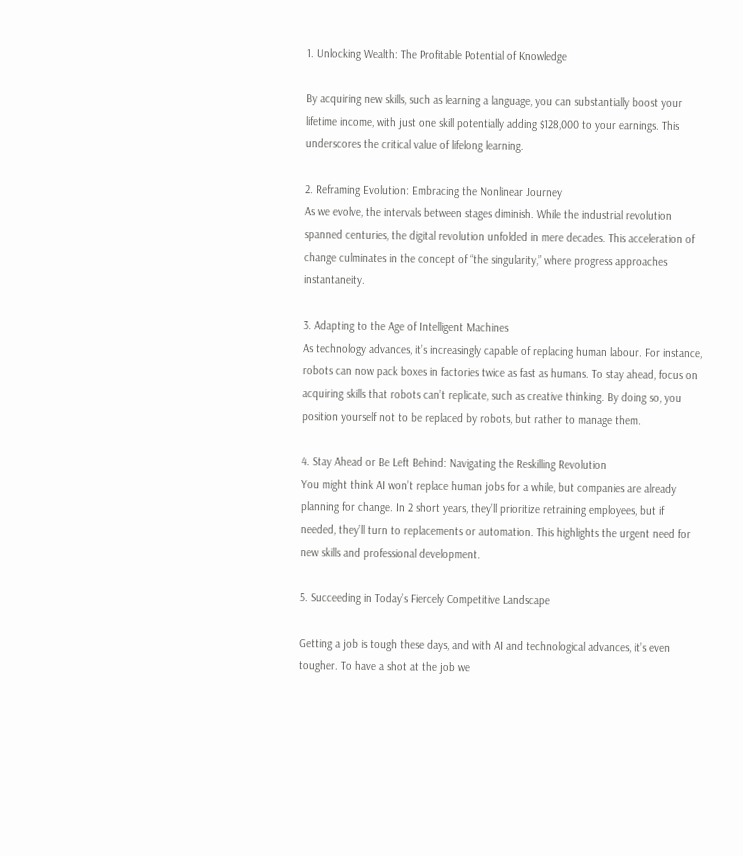1. Unlocking Wealth: The Profitable Potential of Knowledge

By acquiring new skills, such as learning a language, you can substantially boost your lifetime income, with just one skill potentially adding $128,000 to your earnings. This underscores the critical value of lifelong learning.

2. Reframing Evolution: Embracing the Nonlinear Journey
As we evolve, the intervals between stages diminish. While the industrial revolution spanned centuries, the digital revolution unfolded in mere decades. This acceleration of change culminates in the concept of “the singularity,” where progress approaches instantaneity.

3. Adapting to the Age of Intelligent Machines
As technology advances, it’s increasingly capable of replacing human labour. For instance, robots can now pack boxes in factories twice as fast as humans. To stay ahead, focus on acquiring skills that robots can’t replicate, such as creative thinking. By doing so, you position yourself not to be replaced by robots, but rather to manage them.

4. Stay Ahead or Be Left Behind: Navigating the Reskilling Revolution
You might think AI won’t replace human jobs for a while, but companies are already planning for change. In 2 short years, they’ll prioritize retraining employees, but if needed, they’ll turn to replacements or automation. This highlights the urgent need for new skills and professional development.

5. Succeeding in Today’s Fiercely Competitive Landscape

Getting a job is tough these days, and with AI and technological advances, it’s even tougher. To have a shot at the job we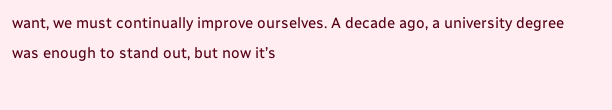want, we must continually improve ourselves. A decade ago, a university degree was enough to stand out, but now it’s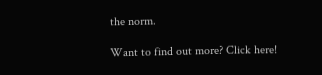the norm.

Want to find out more? Click here!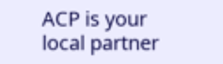ACP is your local partner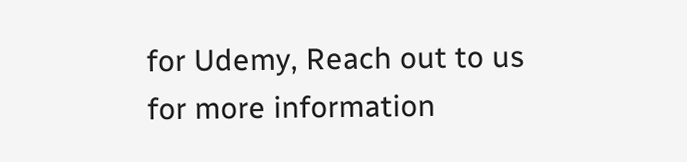for Udemy, Reach out to us for more information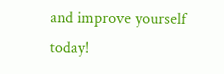and improve yourself today!